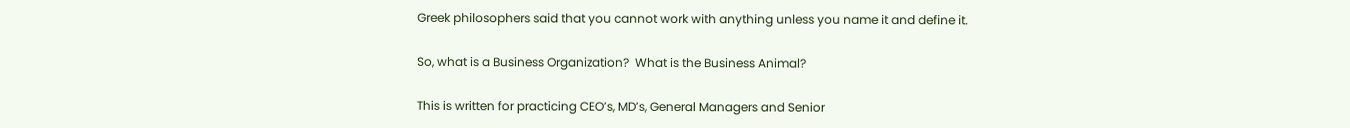Greek philosophers said that you cannot work with anything unless you name it and define it.

So, what is a Business Organization?  What is the Business Animal?

This is written for practicing CEO’s, MD’s, General Managers and Senior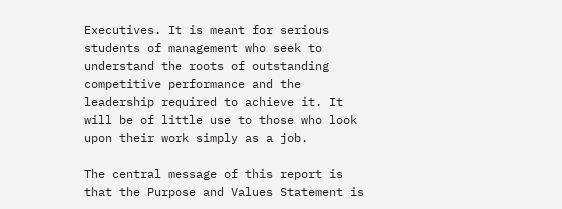Executives. It is meant for serious students of management who seek to understand the roots of outstanding competitive performance and the leadership required to achieve it. It will be of little use to those who look upon their work simply as a job.

The central message of this report is that the Purpose and Values Statement is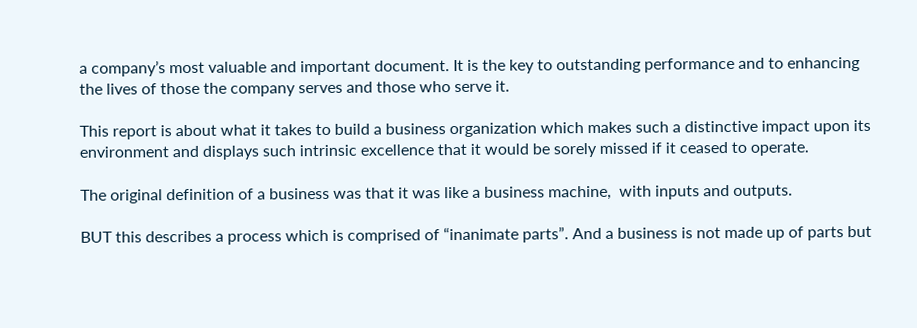a company’s most valuable and important document. It is the key to outstanding performance and to enhancing the lives of those the company serves and those who serve it.

This report is about what it takes to build a business organization which makes such a distinctive impact upon its environment and displays such intrinsic excellence that it would be sorely missed if it ceased to operate.

The original definition of a business was that it was like a business machine,  with inputs and outputs.

BUT this describes a process which is comprised of “inanimate parts”. And a business is not made up of parts but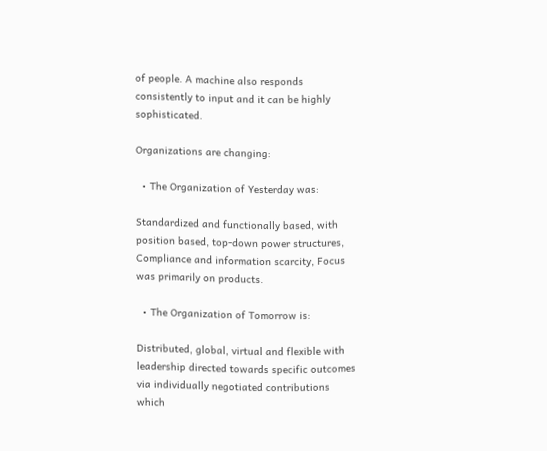of people. A machine also responds consistently to input and it can be highly sophisticated.

Organizations are changing:

  • The Organization of Yesterday was:

Standardized and functionally based, with position based, top-down power structures, Compliance and information scarcity, Focus was primarily on products.

  • The Organization of Tomorrow is:

Distributed, global, virtual and flexible with leadership directed towards specific outcomes via individually negotiated contributions which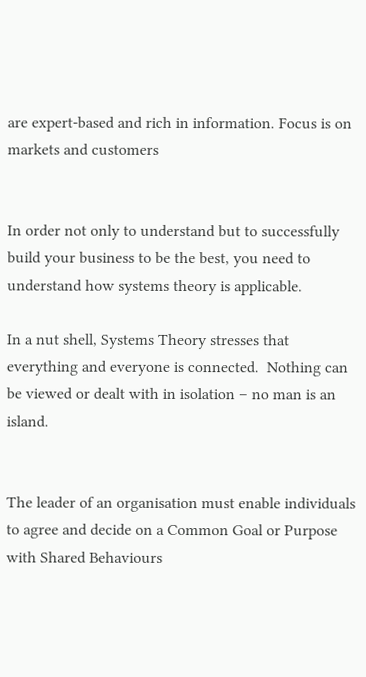are expert-based and rich in information. Focus is on markets and customers


In order not only to understand but to successfully build your business to be the best, you need to understand how systems theory is applicable.

In a nut shell, Systems Theory stresses that everything and everyone is connected.  Nothing can be viewed or dealt with in isolation – no man is an island.


The leader of an organisation must enable individuals to agree and decide on a Common Goal or Purpose with Shared Behaviours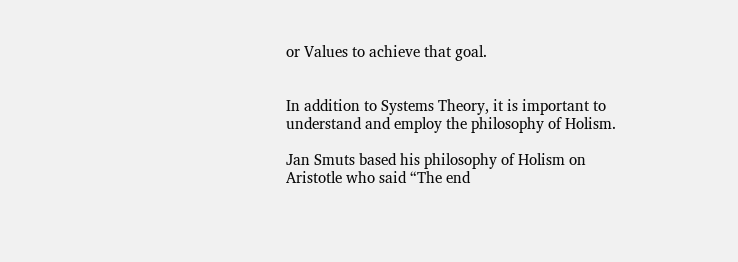or Values to achieve that goal.


In addition to Systems Theory, it is important to understand and employ the philosophy of Holism.

Jan Smuts based his philosophy of Holism on Aristotle who said “The end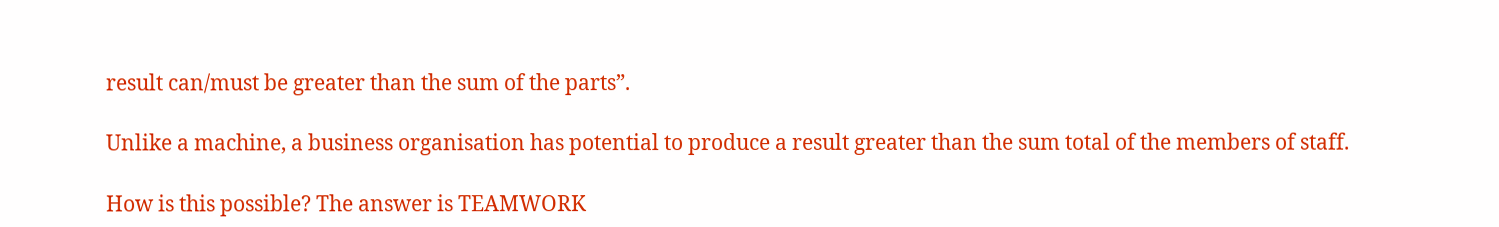result can/must be greater than the sum of the parts”.

Unlike a machine, a business organisation has potential to produce a result greater than the sum total of the members of staff.

How is this possible? The answer is TEAMWORK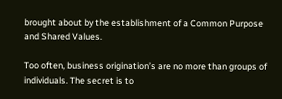brought about by the establishment of a Common Purpose and Shared Values.

Too often, business origination’s are no more than groups of individuals. The secret is to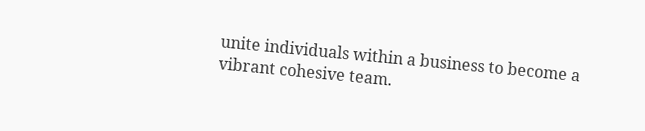unite individuals within a business to become a vibrant cohesive team.